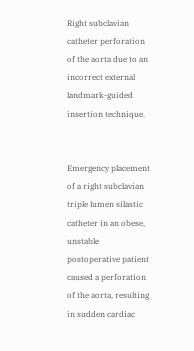Right subclavian catheter perforation of the aorta due to an incorrect external landmark-guided insertion technique.


Emergency placement of a right subclavian triple lumen silastic catheter in an obese, unstable postoperative patient caused a perforation of the aorta, resulting in sudden cardiac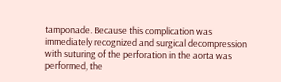tamponade. Because this complication was immediately recognized and surgical decompression with suturing of the perforation in the aorta was performed, the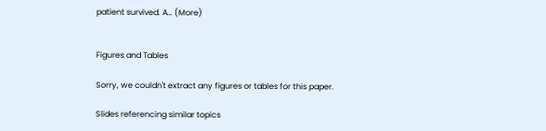patient survived. A… (More)


Figures and Tables

Sorry, we couldn't extract any figures or tables for this paper.

Slides referencing similar topics